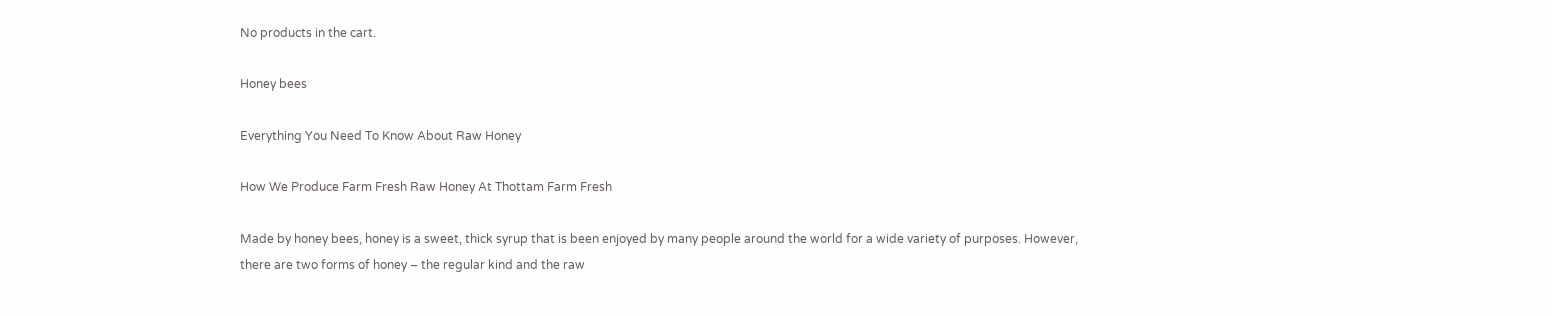No products in the cart.

Honey bees

Everything You Need To Know About Raw Honey

How We Produce Farm Fresh Raw Honey At Thottam Farm Fresh

Made by honey bees, honey is a sweet, thick syrup that is been enjoyed by many people around the world for a wide variety of purposes. However, there are two forms of honey – the regular kind and the raw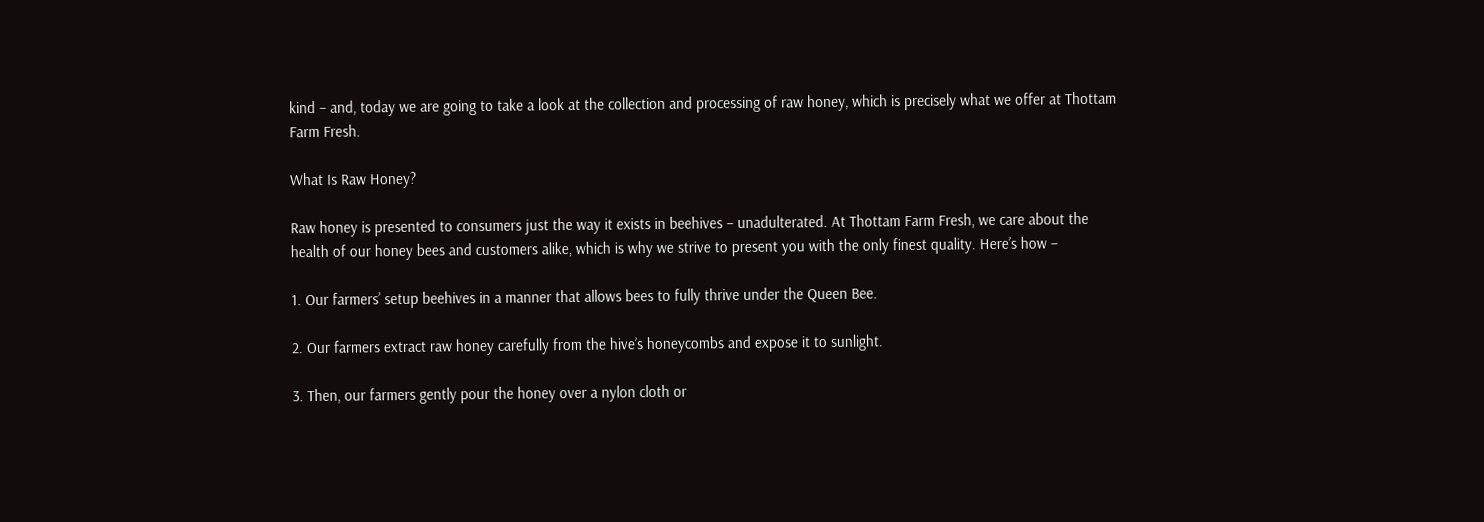kind – and, today we are going to take a look at the collection and processing of raw honey, which is precisely what we offer at Thottam Farm Fresh.

What Is Raw Honey?

Raw honey is presented to consumers just the way it exists in beehives – unadulterated. At Thottam Farm Fresh, we care about the health of our honey bees and customers alike, which is why we strive to present you with the only finest quality. Here’s how –

1. Our farmers’ setup beehives in a manner that allows bees to fully thrive under the Queen Bee.

2. Our farmers extract raw honey carefully from the hive’s honeycombs and expose it to sunlight.

3. Then, our farmers gently pour the honey over a nylon cloth or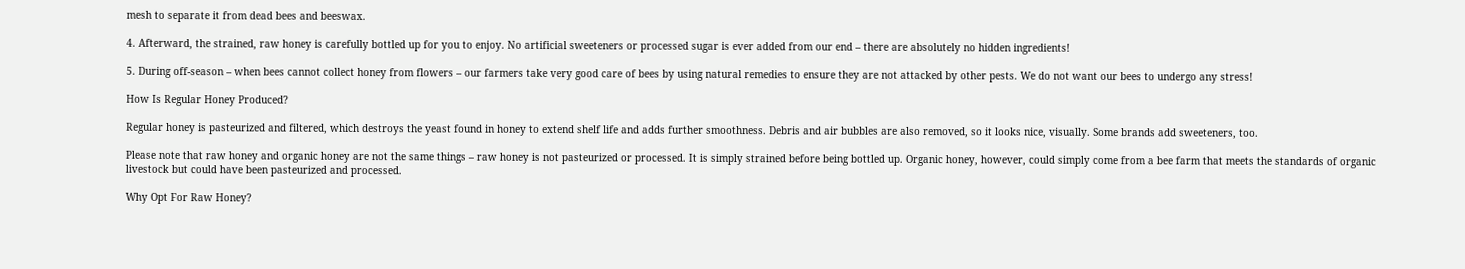mesh to separate it from dead bees and beeswax.

4. Afterward, the strained, raw honey is carefully bottled up for you to enjoy. No artificial sweeteners or processed sugar is ever added from our end – there are absolutely no hidden ingredients!

5. During off-season – when bees cannot collect honey from flowers – our farmers take very good care of bees by using natural remedies to ensure they are not attacked by other pests. We do not want our bees to undergo any stress!

How Is Regular Honey Produced?

Regular honey is pasteurized and filtered, which destroys the yeast found in honey to extend shelf life and adds further smoothness. Debris and air bubbles are also removed, so it looks nice, visually. Some brands add sweeteners, too.

Please note that raw honey and organic honey are not the same things – raw honey is not pasteurized or processed. It is simply strained before being bottled up. Organic honey, however, could simply come from a bee farm that meets the standards of organic livestock but could have been pasteurized and processed.

Why Opt For Raw Honey?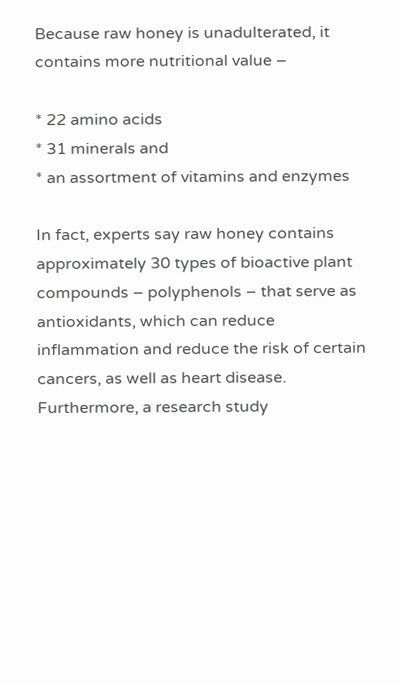Because raw honey is unadulterated, it contains more nutritional value –

* 22 amino acids
* 31 minerals and
* an assortment of vitamins and enzymes

In fact, experts say raw honey contains approximately 30 types of bioactive plant compounds – polyphenols – that serve as antioxidants, which can reduce inflammation and reduce the risk of certain cancers, as well as heart disease. Furthermore, a research study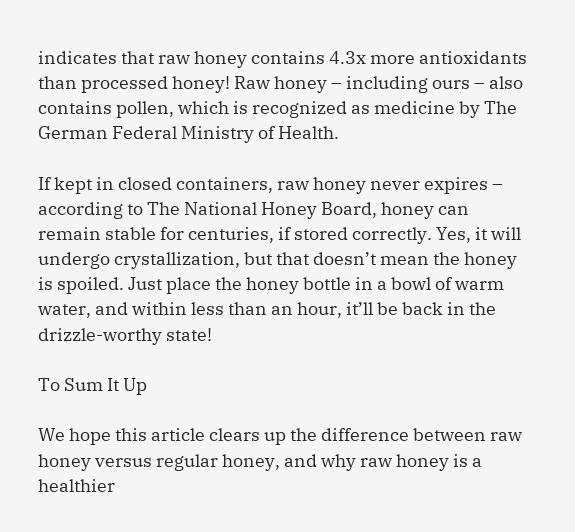indicates that raw honey contains 4.3x more antioxidants than processed honey! Raw honey – including ours – also contains pollen, which is recognized as medicine by The German Federal Ministry of Health.

If kept in closed containers, raw honey never expires – according to The National Honey Board, honey can remain stable for centuries, if stored correctly. Yes, it will undergo crystallization, but that doesn’t mean the honey is spoiled. Just place the honey bottle in a bowl of warm water, and within less than an hour, it’ll be back in the drizzle-worthy state!

To Sum It Up

We hope this article clears up the difference between raw honey versus regular honey, and why raw honey is a healthier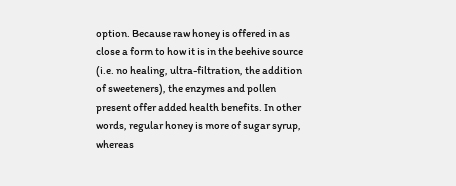option. Because raw honey is offered in as close a form to how it is in the beehive source (i.e. no healing, ultra-filtration, the addition of sweeteners), the enzymes and pollen present offer added health benefits. In other words, regular honey is more of sugar syrup, whereas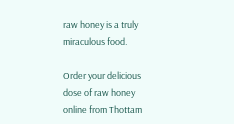raw honey is a truly miraculous food.

Order your delicious dose of raw honey online from Thottam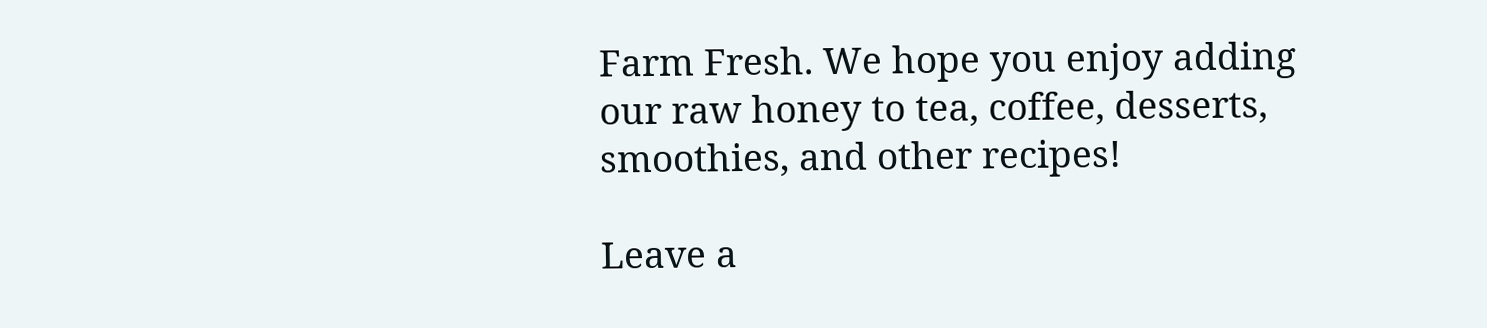Farm Fresh. We hope you enjoy adding our raw honey to tea, coffee, desserts, smoothies, and other recipes!

Leave a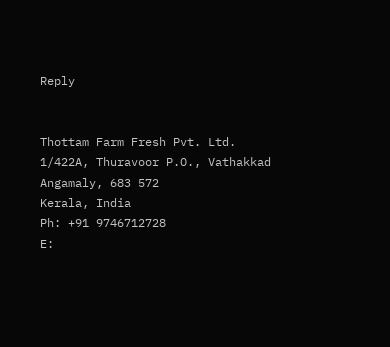Reply


Thottam Farm Fresh Pvt. Ltd.
1/422A, Thuravoor P.O., Vathakkad
Angamaly, 683 572
Kerala, India
Ph: +91 9746712728
E: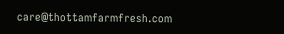care@thottamfarmfresh.com